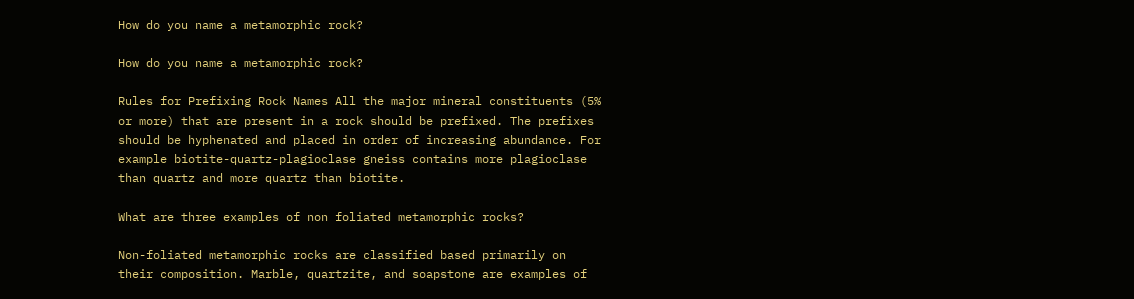How do you name a metamorphic rock?

How do you name a metamorphic rock?

Rules for Prefixing Rock Names All the major mineral constituents (5% or more) that are present in a rock should be prefixed. The prefixes should be hyphenated and placed in order of increasing abundance. For example biotite-quartz-plagioclase gneiss contains more plagioclase than quartz and more quartz than biotite.

What are three examples of non foliated metamorphic rocks?

Non-foliated metamorphic rocks are classified based primarily on their composition. Marble, quartzite, and soapstone are examples of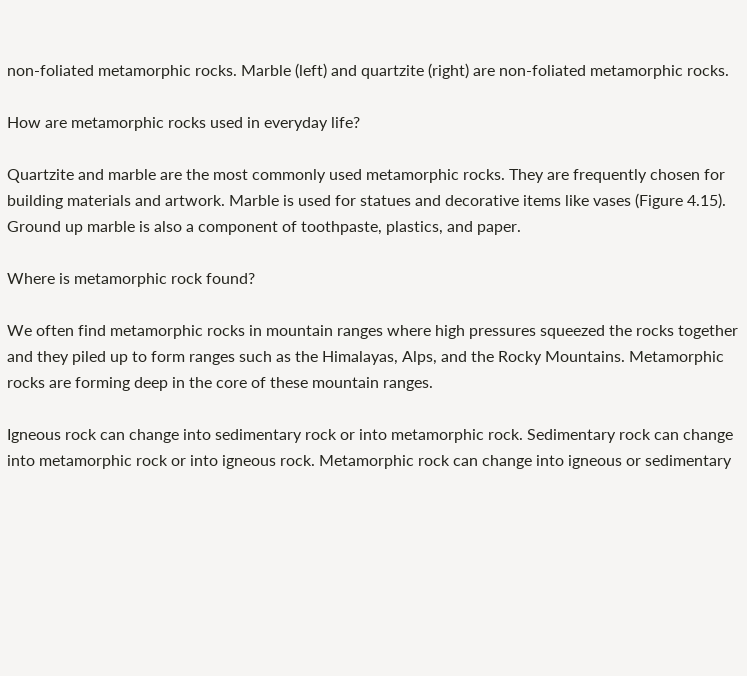non-foliated metamorphic rocks. Marble (left) and quartzite (right) are non-foliated metamorphic rocks.

How are metamorphic rocks used in everyday life?

Quartzite and marble are the most commonly used metamorphic rocks. They are frequently chosen for building materials and artwork. Marble is used for statues and decorative items like vases (Figure 4.15). Ground up marble is also a component of toothpaste, plastics, and paper.

Where is metamorphic rock found?

We often find metamorphic rocks in mountain ranges where high pressures squeezed the rocks together and they piled up to form ranges such as the Himalayas, Alps, and the Rocky Mountains. Metamorphic rocks are forming deep in the core of these mountain ranges.

Igneous rock can change into sedimentary rock or into metamorphic rock. Sedimentary rock can change into metamorphic rock or into igneous rock. Metamorphic rock can change into igneous or sedimentary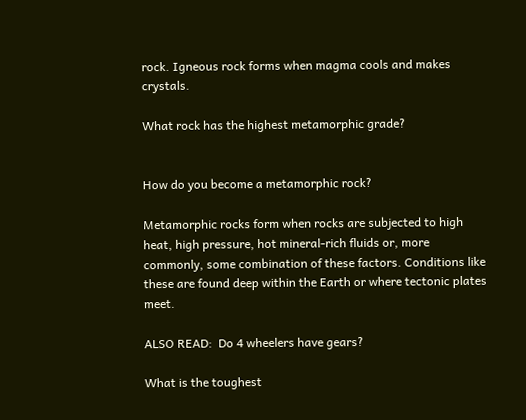rock. Igneous rock forms when magma cools and makes crystals.

What rock has the highest metamorphic grade?


How do you become a metamorphic rock?

Metamorphic rocks form when rocks are subjected to high heat, high pressure, hot mineral-rich fluids or, more commonly, some combination of these factors. Conditions like these are found deep within the Earth or where tectonic plates meet.

ALSO READ:  Do 4 wheelers have gears?

What is the toughest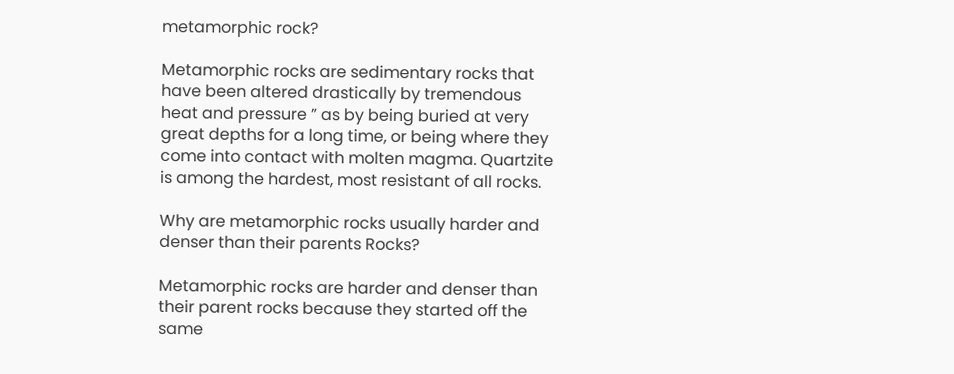metamorphic rock?

Metamorphic rocks are sedimentary rocks that have been altered drastically by tremendous heat and pressure ” as by being buried at very great depths for a long time, or being where they come into contact with molten magma. Quartzite is among the hardest, most resistant of all rocks.

Why are metamorphic rocks usually harder and denser than their parents Rocks?

Metamorphic rocks are harder and denser than their parent rocks because they started off the same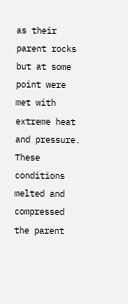as their parent rocks but at some point were met with extreme heat and pressure. These conditions melted and compressed the parent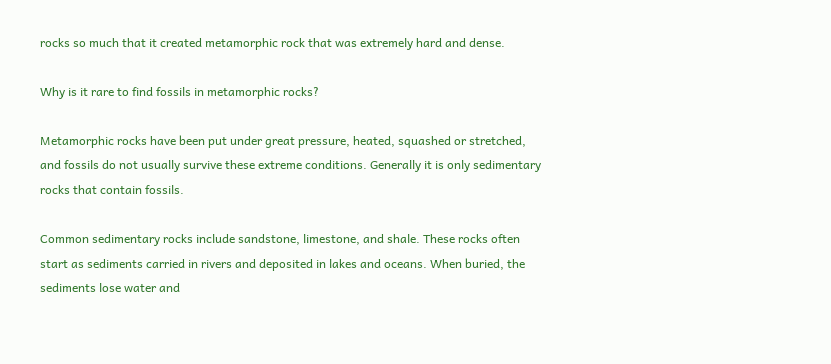rocks so much that it created metamorphic rock that was extremely hard and dense.

Why is it rare to find fossils in metamorphic rocks?

Metamorphic rocks have been put under great pressure, heated, squashed or stretched, and fossils do not usually survive these extreme conditions. Generally it is only sedimentary rocks that contain fossils.

Common sedimentary rocks include sandstone, limestone, and shale. These rocks often start as sediments carried in rivers and deposited in lakes and oceans. When buried, the sediments lose water and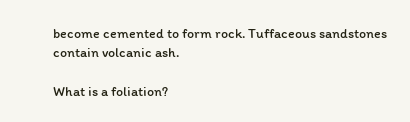become cemented to form rock. Tuffaceous sandstones contain volcanic ash.

What is a foliation?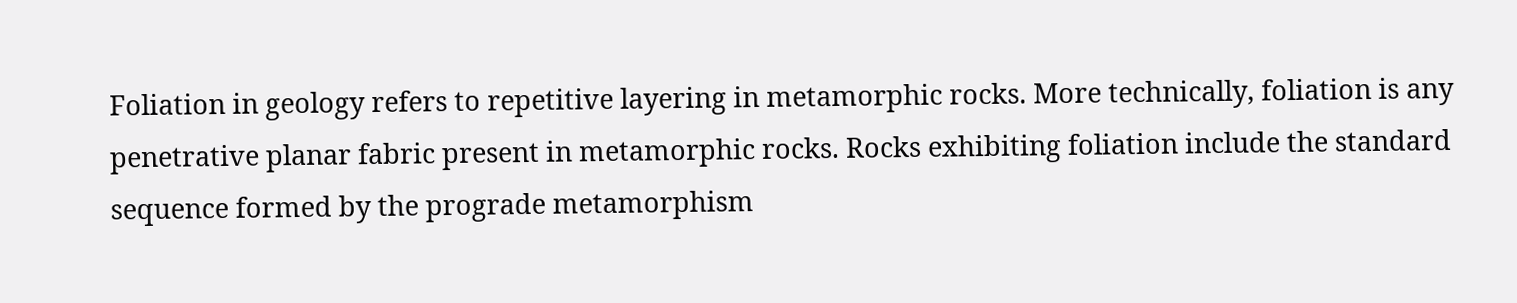Foliation in geology refers to repetitive layering in metamorphic rocks. More technically, foliation is any penetrative planar fabric present in metamorphic rocks. Rocks exhibiting foliation include the standard sequence formed by the prograde metamorphism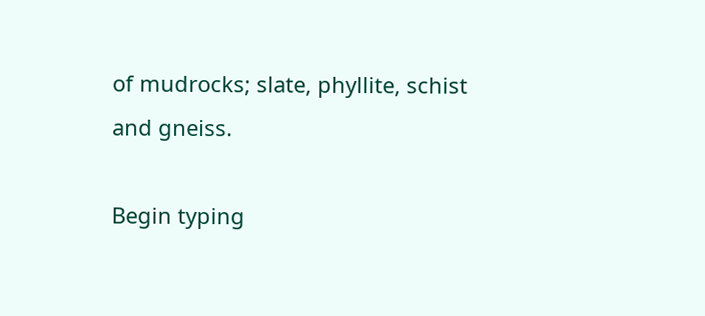of mudrocks; slate, phyllite, schist and gneiss.

Begin typing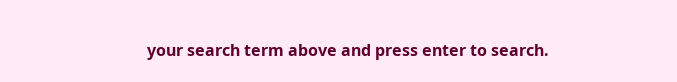your search term above and press enter to search.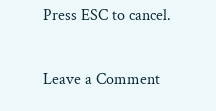Press ESC to cancel.

Leave a Comment